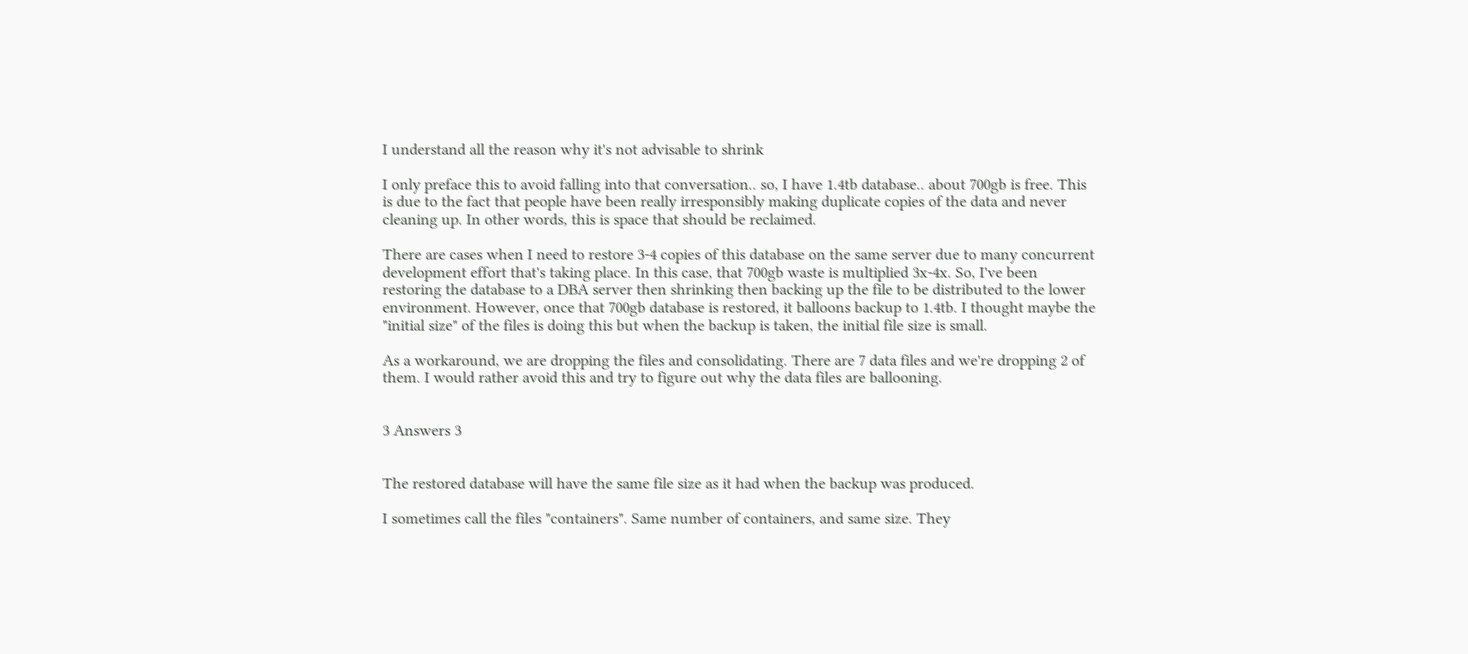I understand all the reason why it's not advisable to shrink

I only preface this to avoid falling into that conversation.. so, I have 1.4tb database.. about 700gb is free. This is due to the fact that people have been really irresponsibly making duplicate copies of the data and never cleaning up. In other words, this is space that should be reclaimed.

There are cases when I need to restore 3-4 copies of this database on the same server due to many concurrent development effort that's taking place. In this case, that 700gb waste is multiplied 3x-4x. So, I've been restoring the database to a DBA server then shrinking then backing up the file to be distributed to the lower environment. However, once that 700gb database is restored, it balloons backup to 1.4tb. I thought maybe the "initial size" of the files is doing this but when the backup is taken, the initial file size is small.

As a workaround, we are dropping the files and consolidating. There are 7 data files and we're dropping 2 of them. I would rather avoid this and try to figure out why the data files are ballooning.


3 Answers 3


The restored database will have the same file size as it had when the backup was produced.

I sometimes call the files "containers". Same number of containers, and same size. They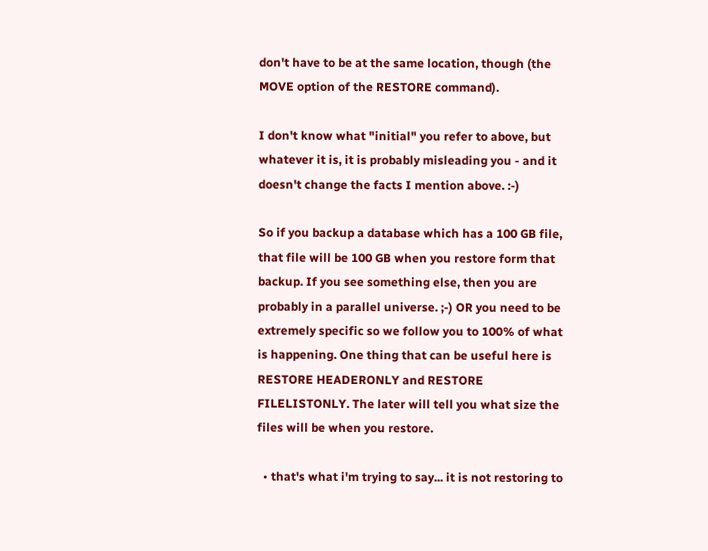don't have to be at the same location, though (the MOVE option of the RESTORE command).

I don't know what "initial" you refer to above, but whatever it is, it is probably misleading you - and it doesn't change the facts I mention above. :-)

So if you backup a database which has a 100 GB file, that file will be 100 GB when you restore form that backup. If you see something else, then you are probably in a parallel universe. ;-) OR you need to be extremely specific so we follow you to 100% of what is happening. One thing that can be useful here is RESTORE HEADERONLY and RESTORE FILELISTONLY. The later will tell you what size the files will be when you restore.

  • that's what i'm trying to say... it is not restoring to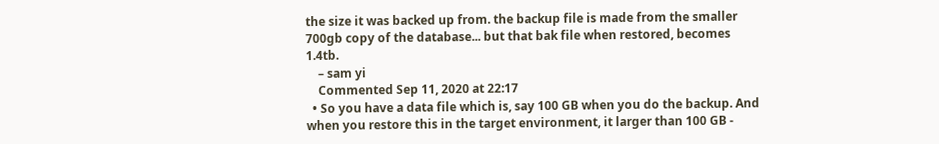the size it was backed up from. the backup file is made from the smaller 700gb copy of the database... but that bak file when restored, becomes 1.4tb.
    – sam yi
    Commented Sep 11, 2020 at 22:17
  • So you have a data file which is, say 100 GB when you do the backup. And when you restore this in the target environment, it larger than 100 GB -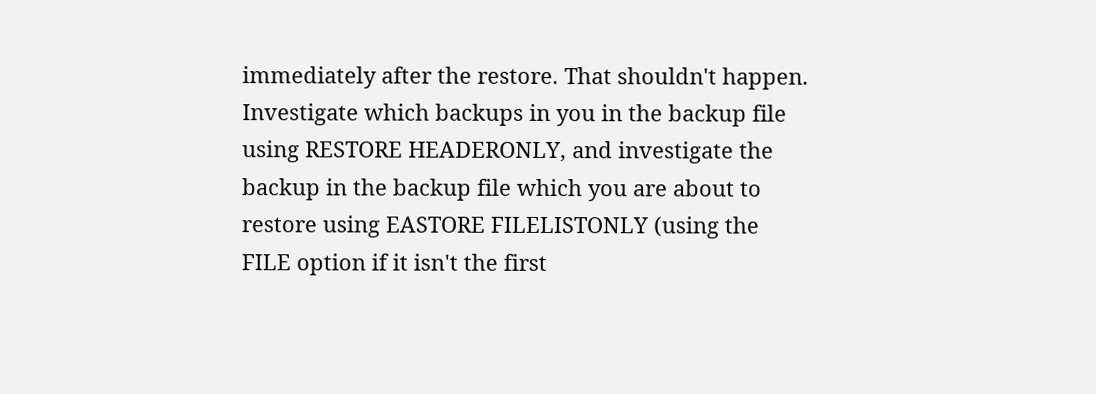immediately after the restore. That shouldn't happen. Investigate which backups in you in the backup file using RESTORE HEADERONLY, and investigate the backup in the backup file which you are about to restore using EASTORE FILELISTONLY (using the FILE option if it isn't the first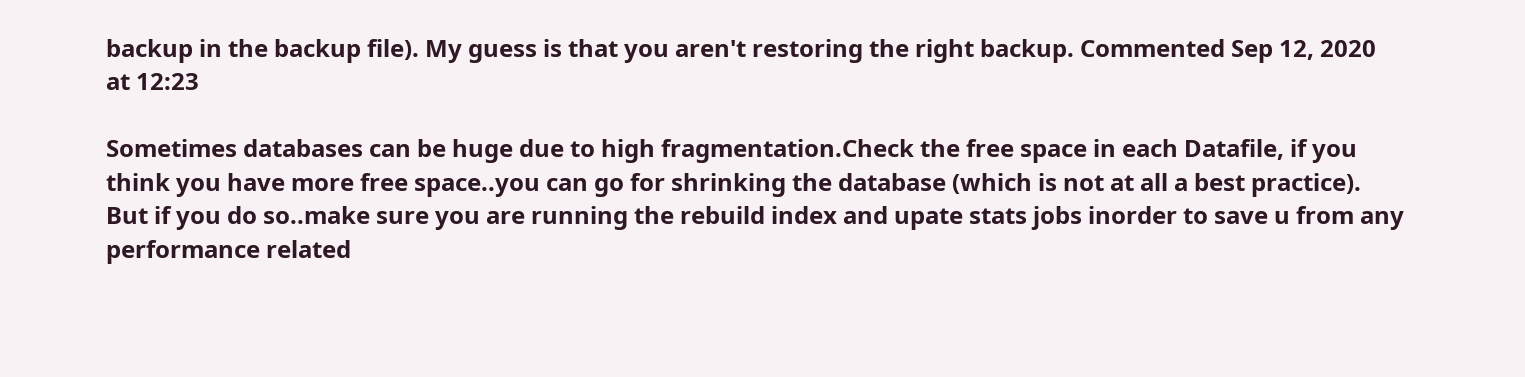backup in the backup file). My guess is that you aren't restoring the right backup. Commented Sep 12, 2020 at 12:23

Sometimes databases can be huge due to high fragmentation.Check the free space in each Datafile, if you think you have more free space..you can go for shrinking the database (which is not at all a best practice). But if you do so..make sure you are running the rebuild index and upate stats jobs inorder to save u from any performance related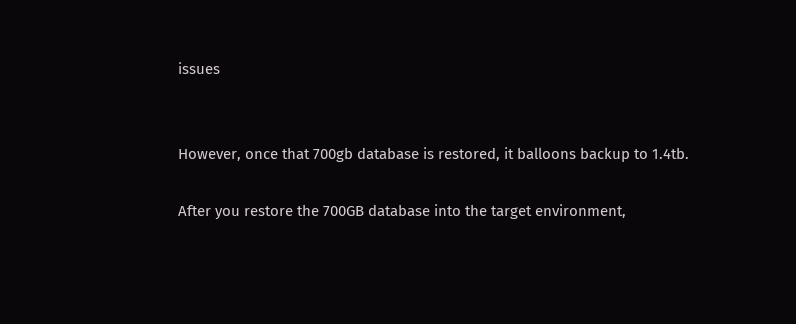issues


However, once that 700gb database is restored, it balloons backup to 1.4tb.

After you restore the 700GB database into the target environment,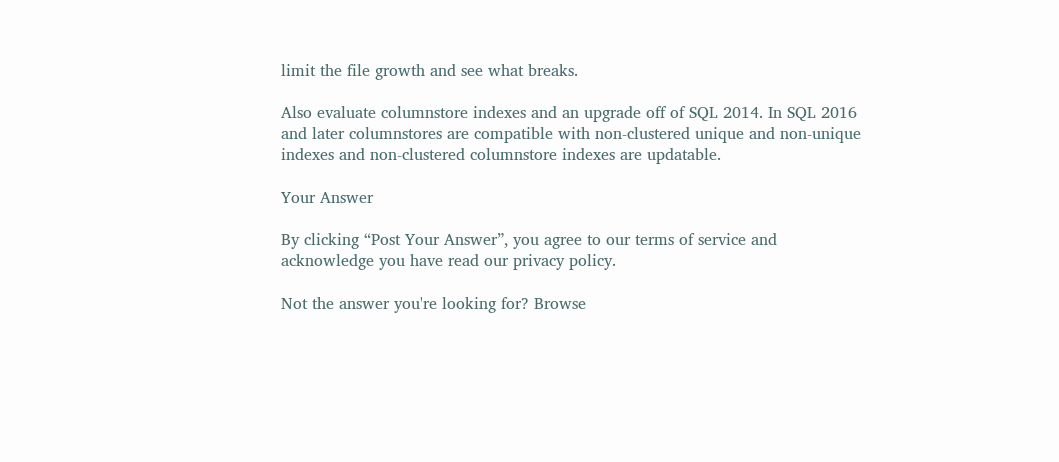limit the file growth and see what breaks.

Also evaluate columnstore indexes and an upgrade off of SQL 2014. In SQL 2016 and later columnstores are compatible with non-clustered unique and non-unique indexes and non-clustered columnstore indexes are updatable.

Your Answer

By clicking “Post Your Answer”, you agree to our terms of service and acknowledge you have read our privacy policy.

Not the answer you're looking for? Browse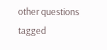other questions tagged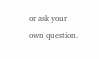or ask your own question.